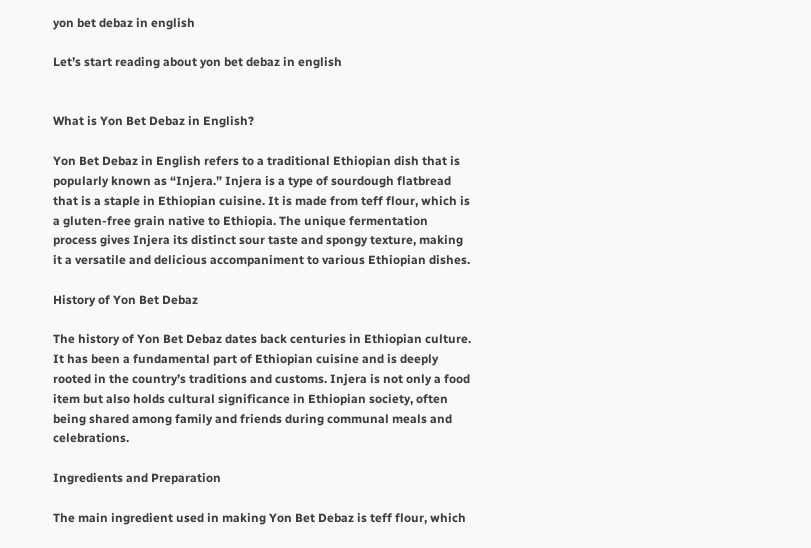yon bet debaz in english

Let’s start reading about yon bet debaz in english


What is Yon Bet Debaz in English?

Yon Bet Debaz in English refers to a traditional Ethiopian dish that is popularly known as “Injera.” Injera is a type of sourdough flatbread that is a staple in Ethiopian cuisine. It is made from teff flour, which is a gluten-free grain native to Ethiopia. The unique fermentation process gives Injera its distinct sour taste and spongy texture, making it a versatile and delicious accompaniment to various Ethiopian dishes.

History of Yon Bet Debaz

The history of Yon Bet Debaz dates back centuries in Ethiopian culture. It has been a fundamental part of Ethiopian cuisine and is deeply rooted in the country’s traditions and customs. Injera is not only a food item but also holds cultural significance in Ethiopian society, often being shared among family and friends during communal meals and celebrations.

Ingredients and Preparation

The main ingredient used in making Yon Bet Debaz is teff flour, which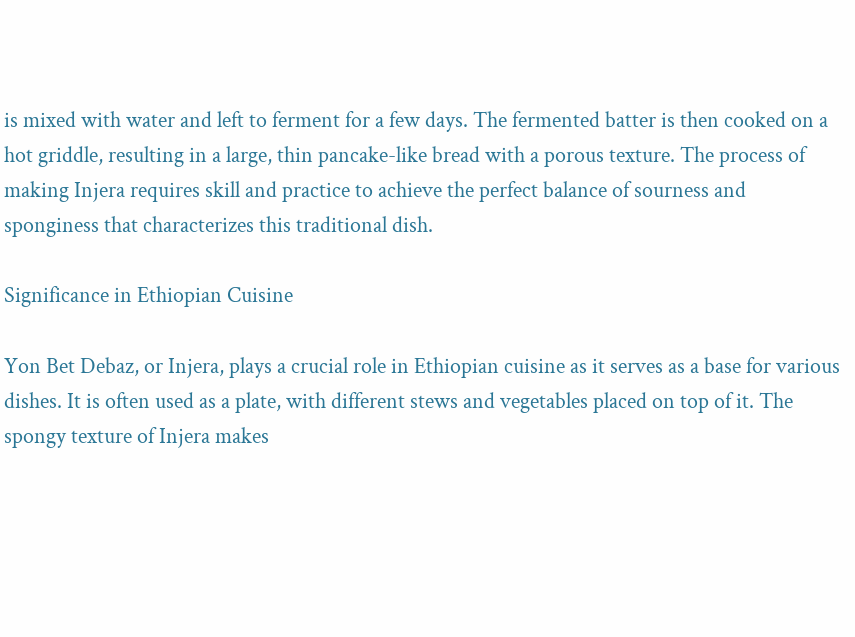is mixed with water and left to ferment for a few days. The fermented batter is then cooked on a hot griddle, resulting in a large, thin pancake-like bread with a porous texture. The process of making Injera requires skill and practice to achieve the perfect balance of sourness and sponginess that characterizes this traditional dish.

Significance in Ethiopian Cuisine

Yon Bet Debaz, or Injera, plays a crucial role in Ethiopian cuisine as it serves as a base for various dishes. It is often used as a plate, with different stews and vegetables placed on top of it. The spongy texture of Injera makes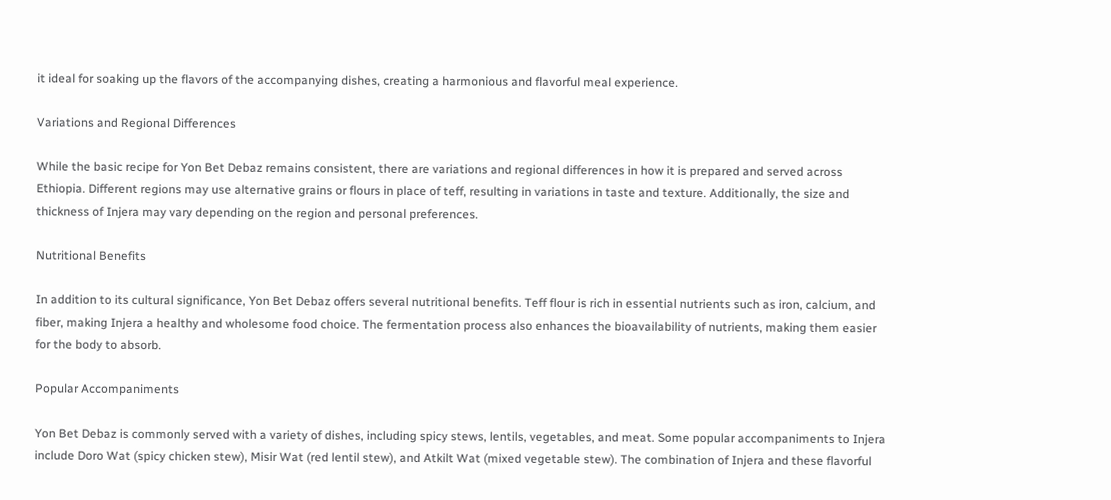it ideal for soaking up the flavors of the accompanying dishes, creating a harmonious and flavorful meal experience.

Variations and Regional Differences

While the basic recipe for Yon Bet Debaz remains consistent, there are variations and regional differences in how it is prepared and served across Ethiopia. Different regions may use alternative grains or flours in place of teff, resulting in variations in taste and texture. Additionally, the size and thickness of Injera may vary depending on the region and personal preferences.

Nutritional Benefits

In addition to its cultural significance, Yon Bet Debaz offers several nutritional benefits. Teff flour is rich in essential nutrients such as iron, calcium, and fiber, making Injera a healthy and wholesome food choice. The fermentation process also enhances the bioavailability of nutrients, making them easier for the body to absorb.

Popular Accompaniments

Yon Bet Debaz is commonly served with a variety of dishes, including spicy stews, lentils, vegetables, and meat. Some popular accompaniments to Injera include Doro Wat (spicy chicken stew), Misir Wat (red lentil stew), and Atkilt Wat (mixed vegetable stew). The combination of Injera and these flavorful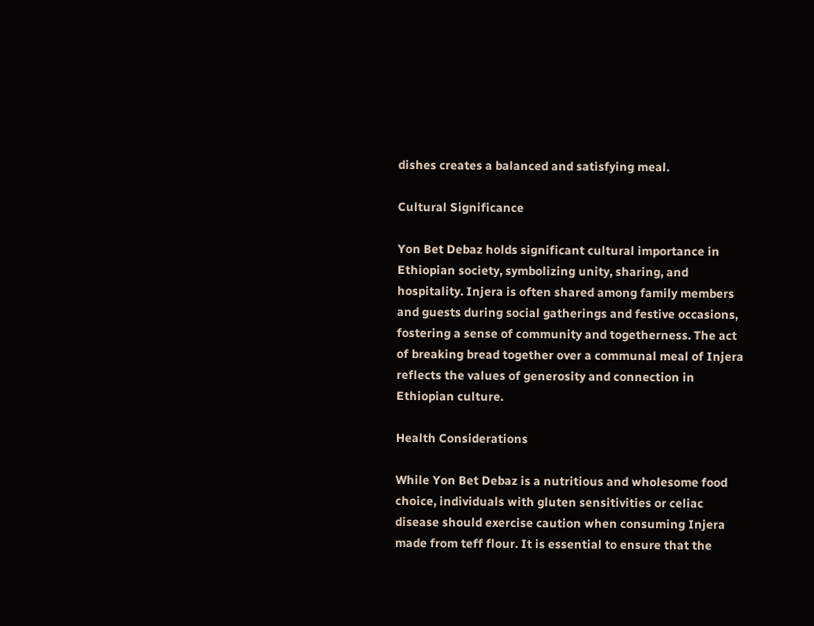dishes creates a balanced and satisfying meal.

Cultural Significance

Yon Bet Debaz holds significant cultural importance in Ethiopian society, symbolizing unity, sharing, and hospitality. Injera is often shared among family members and guests during social gatherings and festive occasions, fostering a sense of community and togetherness. The act of breaking bread together over a communal meal of Injera reflects the values of generosity and connection in Ethiopian culture.

Health Considerations

While Yon Bet Debaz is a nutritious and wholesome food choice, individuals with gluten sensitivities or celiac disease should exercise caution when consuming Injera made from teff flour. It is essential to ensure that the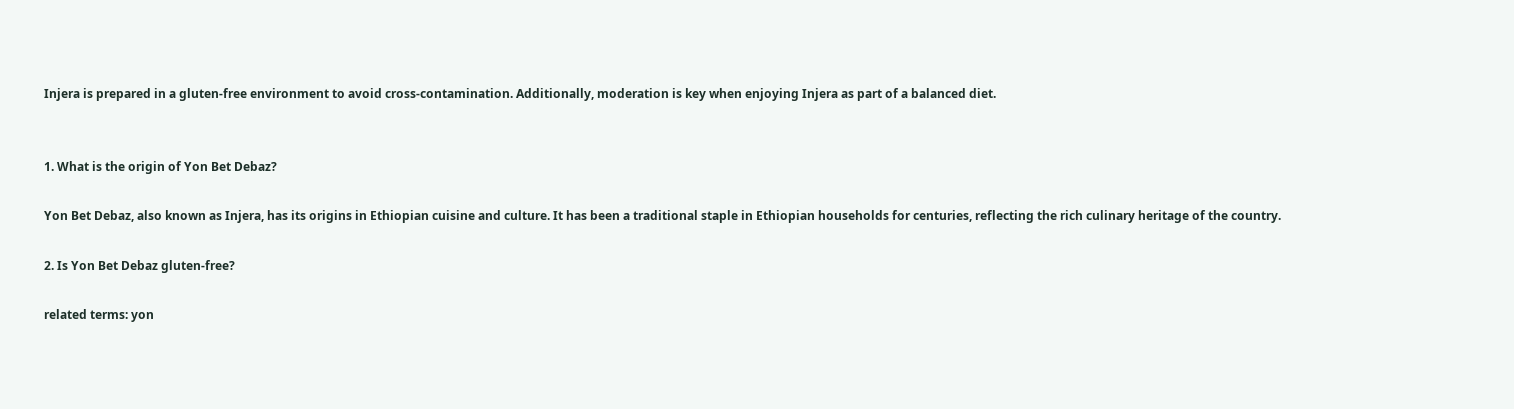Injera is prepared in a gluten-free environment to avoid cross-contamination. Additionally, moderation is key when enjoying Injera as part of a balanced diet.


1. What is the origin of Yon Bet Debaz?

Yon Bet Debaz, also known as Injera, has its origins in Ethiopian cuisine and culture. It has been a traditional staple in Ethiopian households for centuries, reflecting the rich culinary heritage of the country.

2. Is Yon Bet Debaz gluten-free?

related terms: yon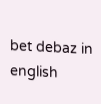bet debaz in english